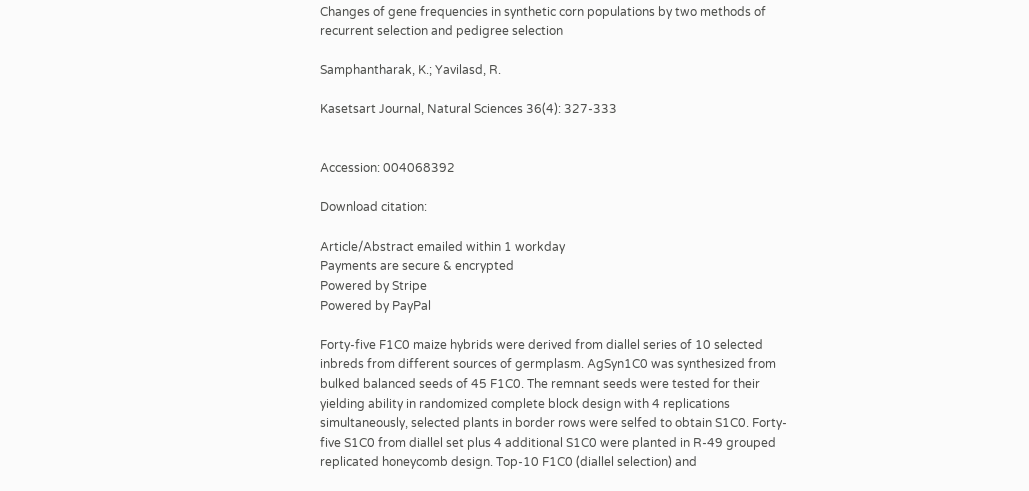Changes of gene frequencies in synthetic corn populations by two methods of recurrent selection and pedigree selection

Samphantharak, K.; Yavilasd, R.

Kasetsart Journal, Natural Sciences 36(4): 327-333


Accession: 004068392

Download citation:

Article/Abstract emailed within 1 workday
Payments are secure & encrypted
Powered by Stripe
Powered by PayPal

Forty-five F1C0 maize hybrids were derived from diallel series of 10 selected inbreds from different sources of germplasm. AgSyn1C0 was synthesized from bulked balanced seeds of 45 F1C0. The remnant seeds were tested for their yielding ability in randomized complete block design with 4 replications simultaneously, selected plants in border rows were selfed to obtain S1C0. Forty-five S1C0 from diallel set plus 4 additional S1C0 were planted in R-49 grouped replicated honeycomb design. Top-10 F1C0 (diallel selection) and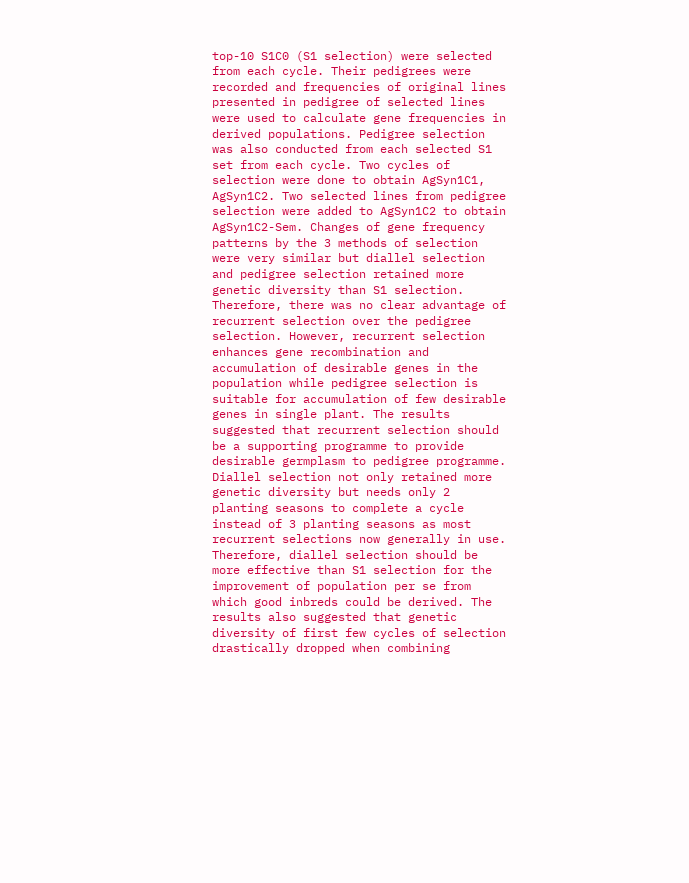top-10 S1C0 (S1 selection) were selected from each cycle. Their pedigrees were recorded and frequencies of original lines presented in pedigree of selected lines were used to calculate gene frequencies in derived populations. Pedigree selection was also conducted from each selected S1 set from each cycle. Two cycles of selection were done to obtain AgSyn1C1, AgSyn1C2. Two selected lines from pedigree selection were added to AgSyn1C2 to obtain AgSyn1C2-Sem. Changes of gene frequency patterns by the 3 methods of selection were very similar but diallel selection and pedigree selection retained more genetic diversity than S1 selection. Therefore, there was no clear advantage of recurrent selection over the pedigree selection. However, recurrent selection enhances gene recombination and accumulation of desirable genes in the population while pedigree selection is suitable for accumulation of few desirable genes in single plant. The results suggested that recurrent selection should be a supporting programme to provide desirable germplasm to pedigree programme. Diallel selection not only retained more genetic diversity but needs only 2 planting seasons to complete a cycle instead of 3 planting seasons as most recurrent selections now generally in use. Therefore, diallel selection should be more effective than S1 selection for the improvement of population per se from which good inbreds could be derived. The results also suggested that genetic diversity of first few cycles of selection drastically dropped when combining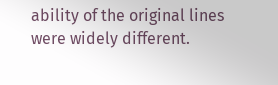ability of the original lines were widely different.